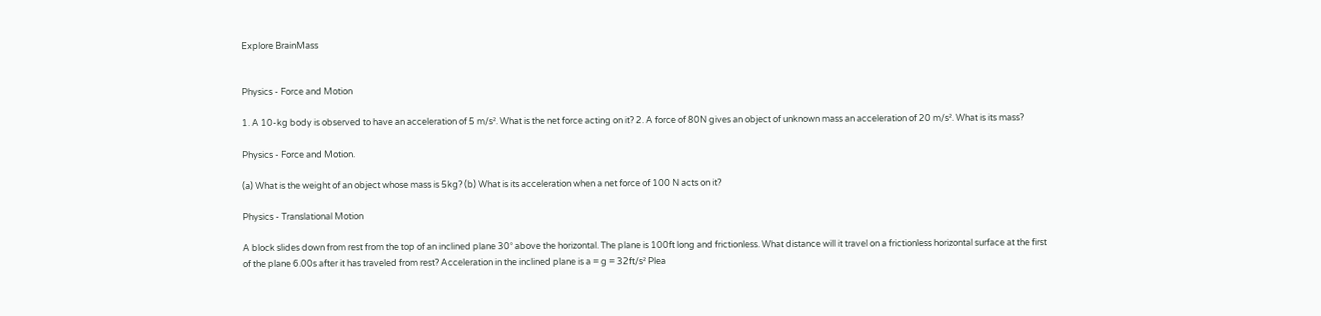Explore BrainMass


Physics - Force and Motion

1. A 10-kg body is observed to have an acceleration of 5 m/s². What is the net force acting on it? 2. A force of 80N gives an object of unknown mass an acceleration of 20 m/s². What is its mass?

Physics - Force and Motion.

(a) What is the weight of an object whose mass is 5kg? (b) What is its acceleration when a net force of 100 N acts on it?

Physics - Translational Motion

A block slides down from rest from the top of an inclined plane 30° above the horizontal. The plane is 100ft long and frictionless. What distance will it travel on a frictionless horizontal surface at the first of the plane 6.00s after it has traveled from rest? Acceleration in the inclined plane is a = g = 32ft/s² Plea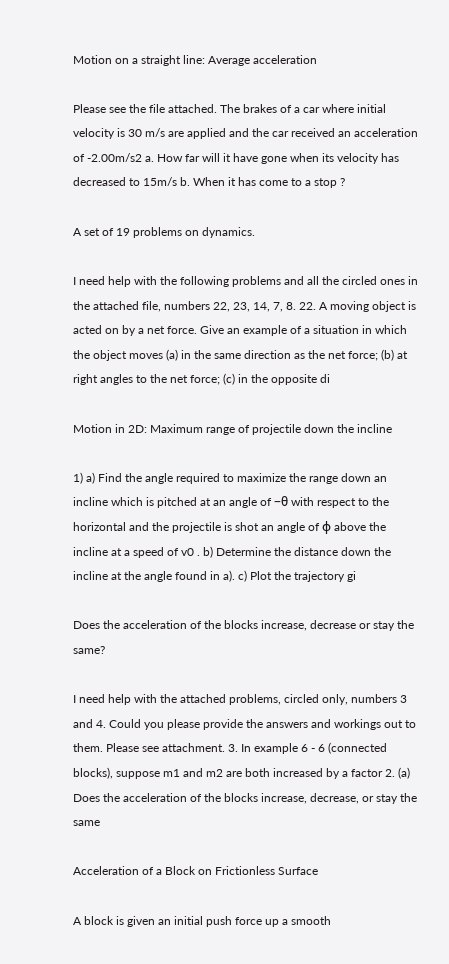Motion on a straight line: Average acceleration

Please see the file attached. The brakes of a car where initial velocity is 30 m/s are applied and the car received an acceleration of -2.00m/s2 a. How far will it have gone when its velocity has decreased to 15m/s b. When it has come to a stop ?

A set of 19 problems on dynamics.

I need help with the following problems and all the circled ones in the attached file, numbers 22, 23, 14, 7, 8. 22. A moving object is acted on by a net force. Give an example of a situation in which the object moves (a) in the same direction as the net force; (b) at right angles to the net force; (c) in the opposite di

Motion in 2D: Maximum range of projectile down the incline

1) a) Find the angle required to maximize the range down an incline which is pitched at an angle of −θ with respect to the horizontal and the projectile is shot an angle of φ above the incline at a speed of v0 . b) Determine the distance down the incline at the angle found in a). c) Plot the trajectory gi

Does the acceleration of the blocks increase, decrease or stay the same?

I need help with the attached problems, circled only, numbers 3 and 4. Could you please provide the answers and workings out to them. Please see attachment. 3. In example 6 - 6 (connected blocks), suppose m1 and m2 are both increased by a factor 2. (a) Does the acceleration of the blocks increase, decrease, or stay the same

Acceleration of a Block on Frictionless Surface

A block is given an initial push force up a smooth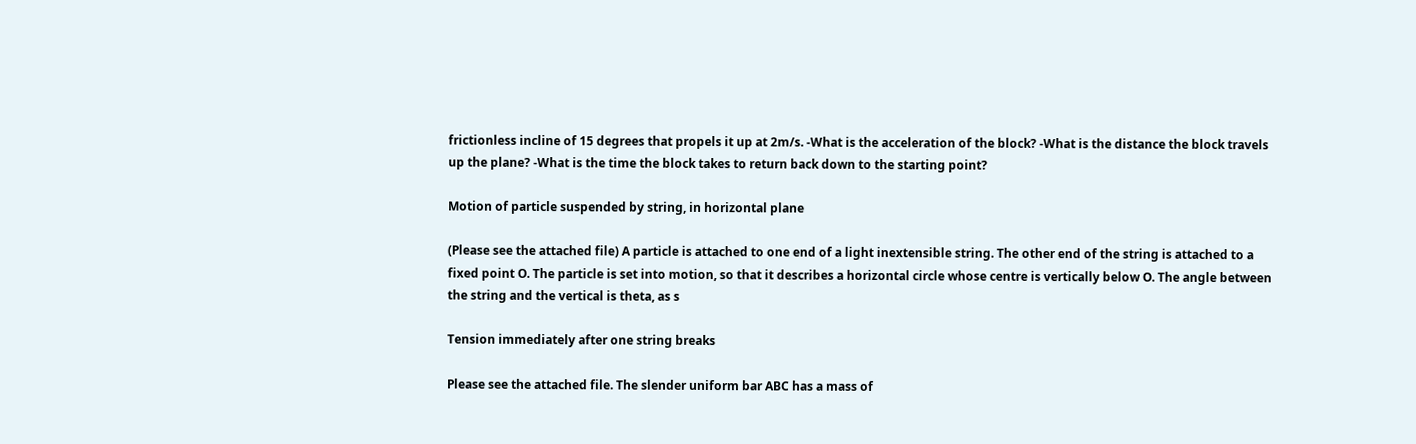frictionless incline of 15 degrees that propels it up at 2m/s. -What is the acceleration of the block? -What is the distance the block travels up the plane? -What is the time the block takes to return back down to the starting point?

Motion of particle suspended by string, in horizontal plane

(Please see the attached file) A particle is attached to one end of a light inextensible string. The other end of the string is attached to a fixed point O. The particle is set into motion, so that it describes a horizontal circle whose centre is vertically below O. The angle between the string and the vertical is theta, as s

Tension immediately after one string breaks

Please see the attached file. The slender uniform bar ABC has a mass of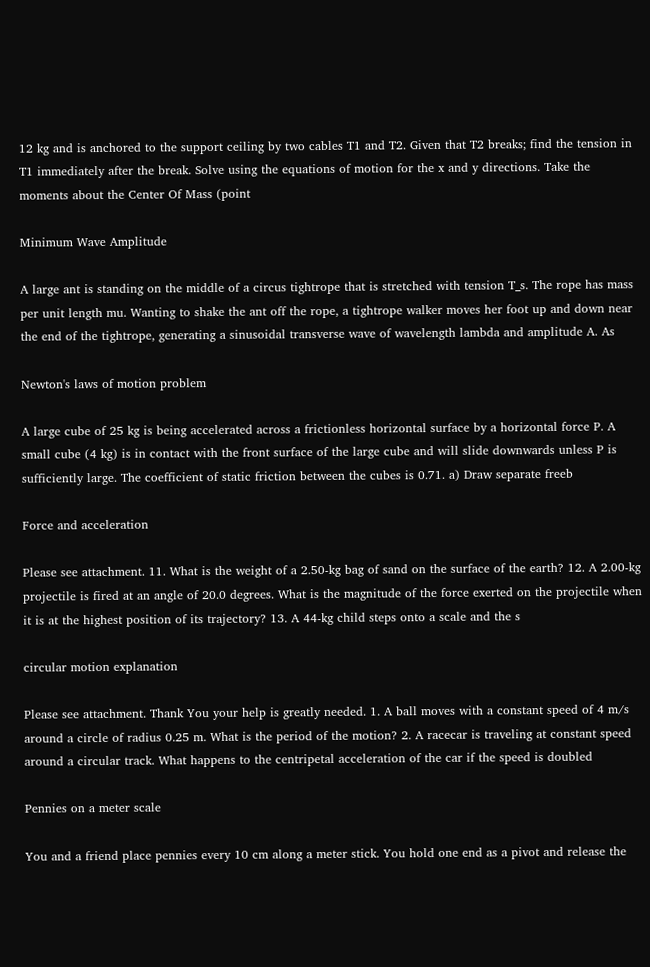12 kg and is anchored to the support ceiling by two cables T1 and T2. Given that T2 breaks; find the tension in T1 immediately after the break. Solve using the equations of motion for the x and y directions. Take the moments about the Center Of Mass (point

Minimum Wave Amplitude

A large ant is standing on the middle of a circus tightrope that is stretched with tension T_s. The rope has mass per unit length mu. Wanting to shake the ant off the rope, a tightrope walker moves her foot up and down near the end of the tightrope, generating a sinusoidal transverse wave of wavelength lambda and amplitude A. As

Newton's laws of motion problem

A large cube of 25 kg is being accelerated across a frictionless horizontal surface by a horizontal force P. A small cube (4 kg) is in contact with the front surface of the large cube and will slide downwards unless P is sufficiently large. The coefficient of static friction between the cubes is 0.71. a) Draw separate freeb

Force and acceleration

Please see attachment. 11. What is the weight of a 2.50-kg bag of sand on the surface of the earth? 12. A 2.00-kg projectile is fired at an angle of 20.0 degrees. What is the magnitude of the force exerted on the projectile when it is at the highest position of its trajectory? 13. A 44-kg child steps onto a scale and the s

circular motion explanation

Please see attachment. Thank You your help is greatly needed. 1. A ball moves with a constant speed of 4 m/s around a circle of radius 0.25 m. What is the period of the motion? 2. A racecar is traveling at constant speed around a circular track. What happens to the centripetal acceleration of the car if the speed is doubled

Pennies on a meter scale

You and a friend place pennies every 10 cm along a meter stick. You hold one end as a pivot and release the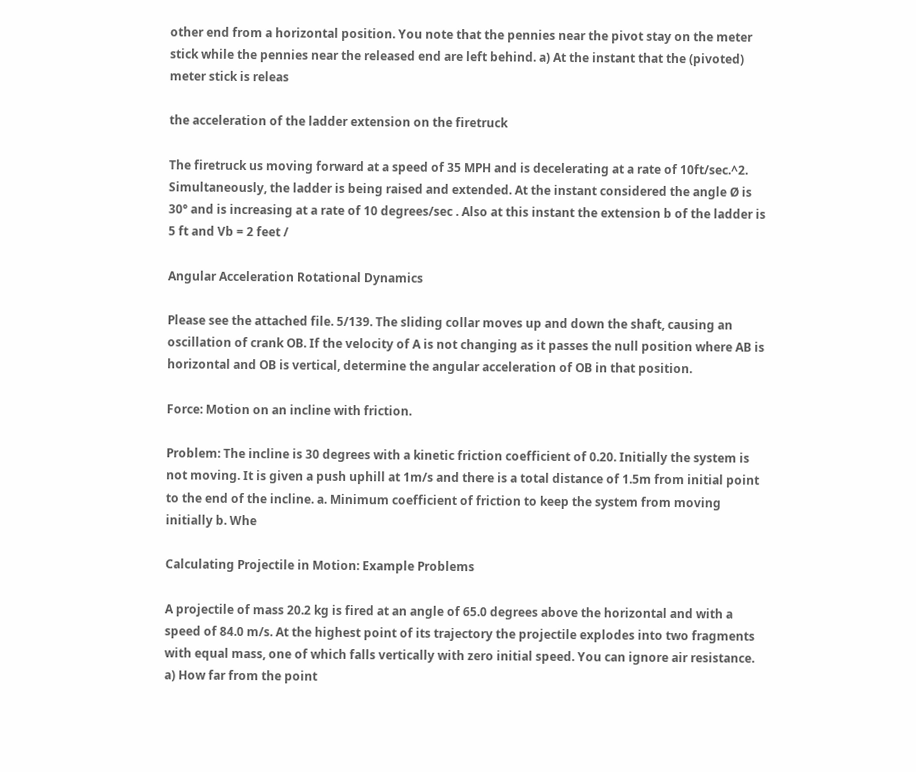other end from a horizontal position. You note that the pennies near the pivot stay on the meter stick while the pennies near the released end are left behind. a) At the instant that the (pivoted) meter stick is releas

the acceleration of the ladder extension on the firetruck

The firetruck us moving forward at a speed of 35 MPH and is decelerating at a rate of 10ft/sec.^2. Simultaneously, the ladder is being raised and extended. At the instant considered the angle Ø is 30° and is increasing at a rate of 10 degrees/sec . Also at this instant the extension b of the ladder is 5 ft and Vb = 2 feet /

Angular Acceleration Rotational Dynamics

Please see the attached file. 5/139. The sliding collar moves up and down the shaft, causing an oscillation of crank OB. If the velocity of A is not changing as it passes the null position where AB is horizontal and OB is vertical, determine the angular acceleration of OB in that position.

Force: Motion on an incline with friction.

Problem: The incline is 30 degrees with a kinetic friction coefficient of 0.20. Initially the system is not moving. It is given a push uphill at 1m/s and there is a total distance of 1.5m from initial point to the end of the incline. a. Minimum coefficient of friction to keep the system from moving initially b. Whe

Calculating Projectile in Motion: Example Problems

A projectile of mass 20.2 kg is fired at an angle of 65.0 degrees above the horizontal and with a speed of 84.0 m/s. At the highest point of its trajectory the projectile explodes into two fragments with equal mass, one of which falls vertically with zero initial speed. You can ignore air resistance. a) How far from the point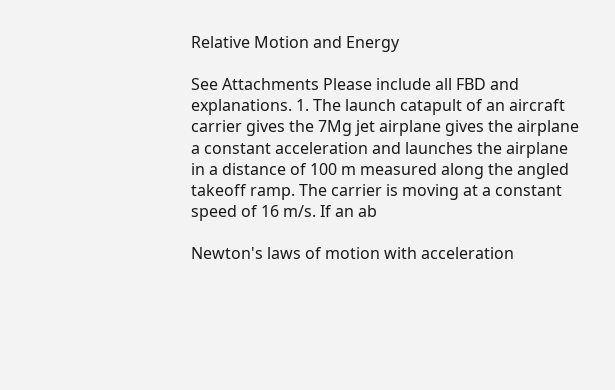Relative Motion and Energy

See Attachments Please include all FBD and explanations. 1. The launch catapult of an aircraft carrier gives the 7Mg jet airplane gives the airplane a constant acceleration and launches the airplane in a distance of 100 m measured along the angled takeoff ramp. The carrier is moving at a constant speed of 16 m/s. If an ab

Newton's laws of motion with acceleration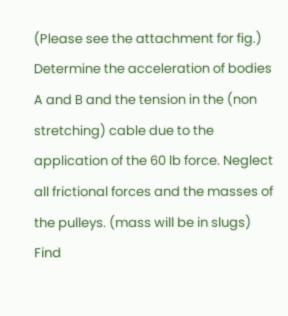(Please see the attachment for fig.) Determine the acceleration of bodies A and B and the tension in the (non stretching) cable due to the application of the 60 lb force. Neglect all frictional forces and the masses of the pulleys. (mass will be in slugs) Find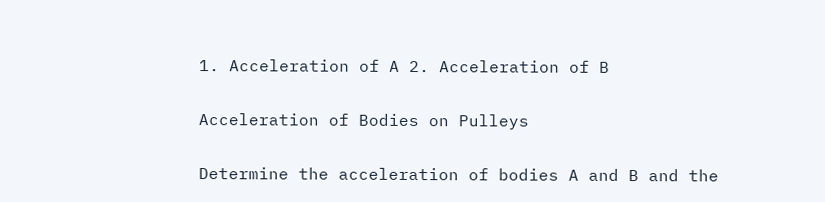1. Acceleration of A 2. Acceleration of B

Acceleration of Bodies on Pulleys

Determine the acceleration of bodies A and B and the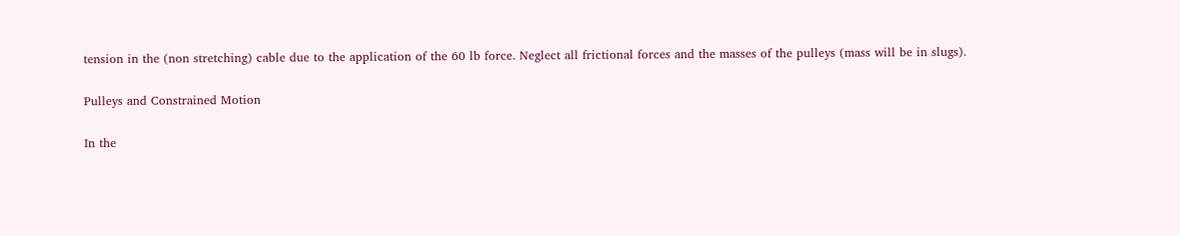tension in the (non stretching) cable due to the application of the 60 lb force. Neglect all frictional forces and the masses of the pulleys (mass will be in slugs).

Pulleys and Constrained Motion

In the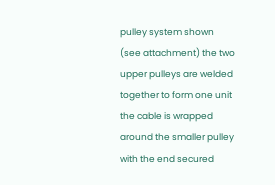pulley system shown (see attachment) the two upper pulleys are welded together to form one unit the cable is wrapped around the smaller pulley with the end secured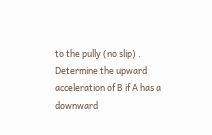to the pully (no slip) . Determine the upward acceleration of B if A has a downward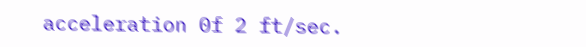acceleration 0f 2 ft/sec.